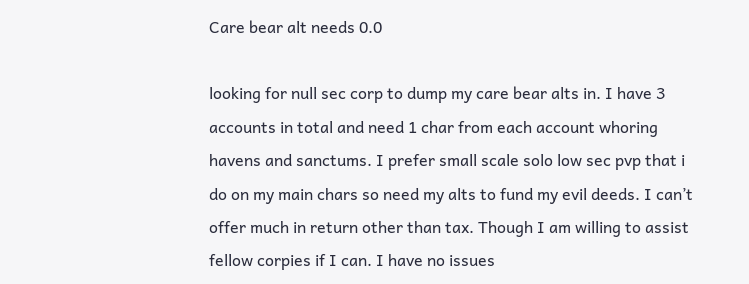Care bear alt needs 0.0

looking for null sec corp to dump my care bear alts in. I have 3 accounts in total and need 1 char from each account whoring havens and sanctums. I prefer small scale solo low sec pvp that i do on my main chars so need my alts to fund my evil deeds. I can’t offer much in return other than tax. Though I am willing to assist fellow corpies if I can. I have no issues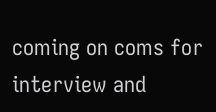coming on coms for interview and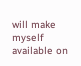will make myself available on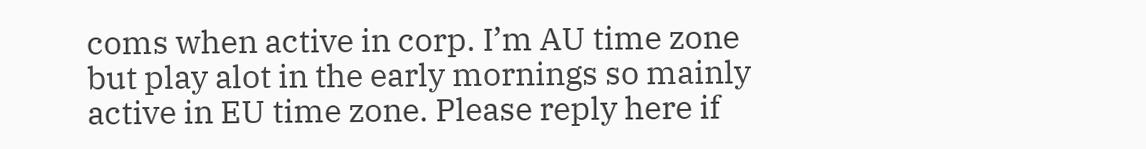coms when active in corp. I’m AU time zone but play alot in the early mornings so mainly active in EU time zone. Please reply here if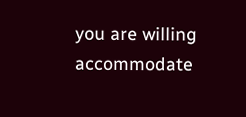you are willing accommodate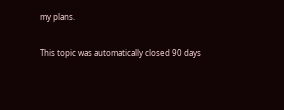my plans.

This topic was automatically closed 90 days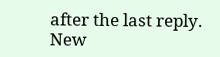after the last reply. New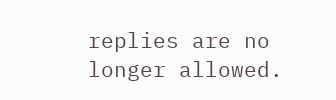replies are no longer allowed.